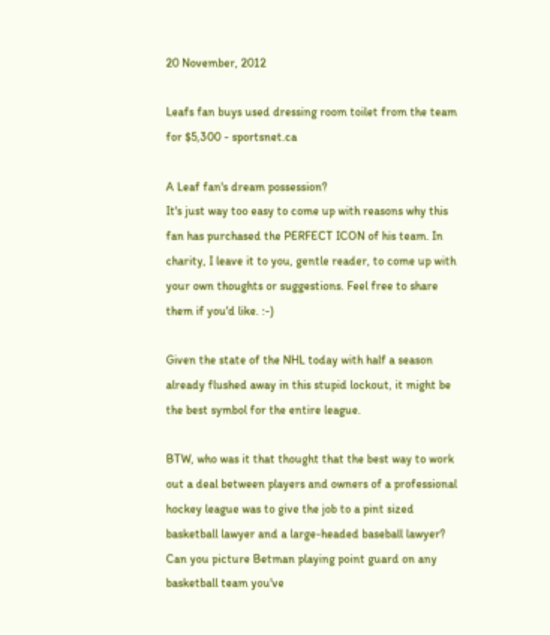20 November, 2012

Leafs fan buys used dressing room toilet from the team for $5,300 - sportsnet.ca

A Leaf fan's dream possession?
It's just way too easy to come up with reasons why this fan has purchased the PERFECT ICON of his team. In charity, I leave it to you, gentle reader, to come up with your own thoughts or suggestions. Feel free to share them if you'd like. :-)

Given the state of the NHL today with half a season already flushed away in this stupid lockout, it might be the best symbol for the entire league.

BTW, who was it that thought that the best way to work out a deal between players and owners of a professional hockey league was to give the job to a pint sized basketball lawyer and a large-headed baseball lawyer? Can you picture Betman playing point guard on any basketball team you've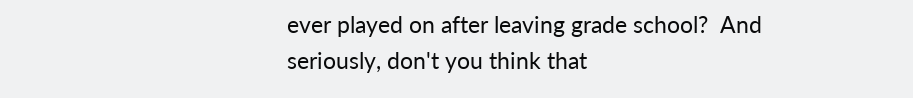ever played on after leaving grade school?  And seriously, don't you think that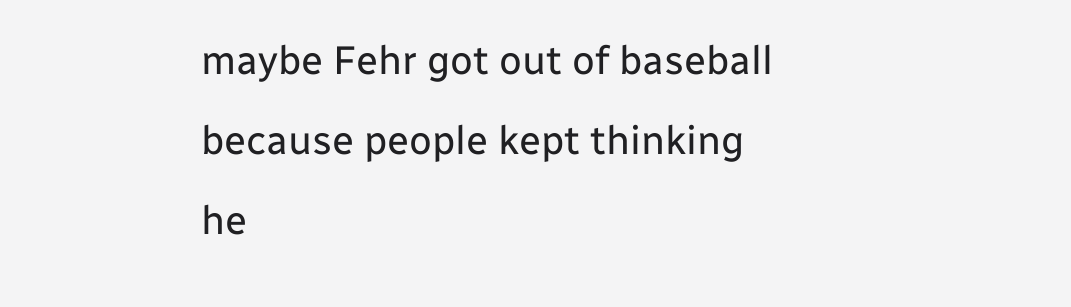maybe Fehr got out of baseball because people kept thinking he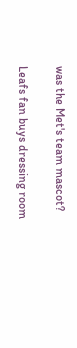was the Met's team mascot?

Leafs fan buys dressing room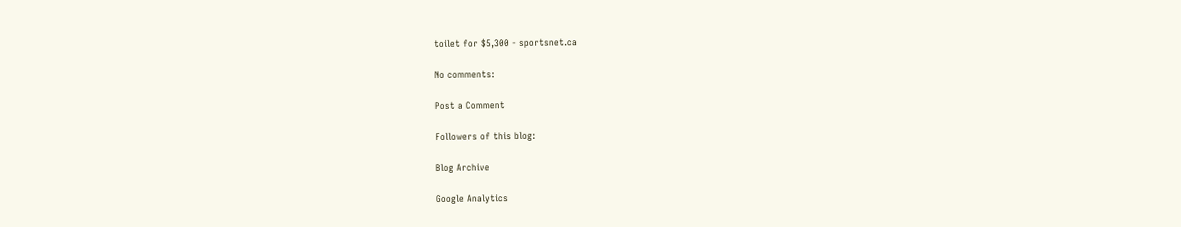toilet for $5,300 - sportsnet.ca

No comments:

Post a Comment

Followers of this blog:

Blog Archive

Google Analytics